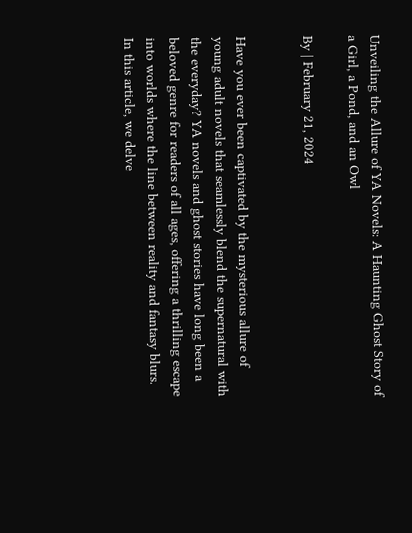Unveiling the Allure of YA Novels: A Haunting Ghost Story of a Girl, a Pond, and an Owl

By | February 21, 2024


Have you ever been captivated by the mysterious allure of young adult novels that seamlessly blend the supernatural with the everyday? YA novels and ghost stories have long been a beloved genre for readers of all ages, offering a thrilling escape into worlds where the line between reality and fantasy blurs. In this article, we delve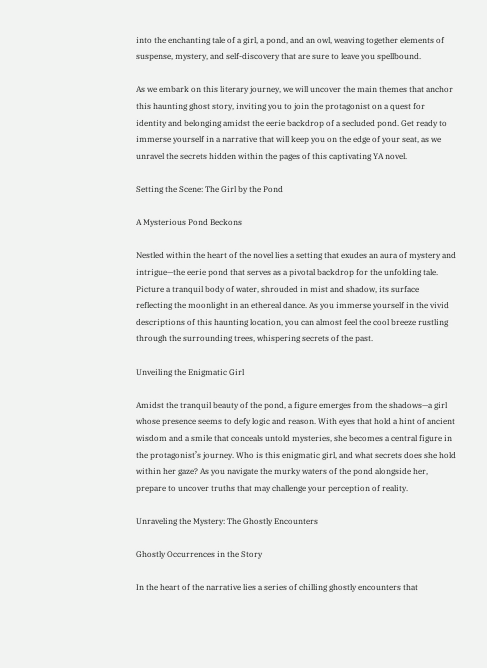into the enchanting tale of a girl, a pond, and an owl, weaving together elements of suspense, mystery, and self-discovery that are sure to leave you spellbound.

As we embark on this literary journey, we will uncover the main themes that anchor this haunting ghost story, inviting you to join the protagonist on a quest for identity and belonging amidst the eerie backdrop of a secluded pond. Get ready to immerse yourself in a narrative that will keep you on the edge of your seat, as we unravel the secrets hidden within the pages of this captivating YA novel.

Setting the Scene: The Girl by the Pond

A Mysterious Pond Beckons

Nestled within the heart of the novel lies a setting that exudes an aura of mystery and intrigue—the eerie pond that serves as a pivotal backdrop for the unfolding tale. Picture a tranquil body of water, shrouded in mist and shadow, its surface reflecting the moonlight in an ethereal dance. As you immerse yourself in the vivid descriptions of this haunting location, you can almost feel the cool breeze rustling through the surrounding trees, whispering secrets of the past.

Unveiling the Enigmatic Girl

Amidst the tranquil beauty of the pond, a figure emerges from the shadows—a girl whose presence seems to defy logic and reason. With eyes that hold a hint of ancient wisdom and a smile that conceals untold mysteries, she becomes a central figure in the protagonist’s journey. Who is this enigmatic girl, and what secrets does she hold within her gaze? As you navigate the murky waters of the pond alongside her, prepare to uncover truths that may challenge your perception of reality.

Unraveling the Mystery: The Ghostly Encounters

Ghostly Occurrences in the Story

In the heart of the narrative lies a series of chilling ghostly encounters that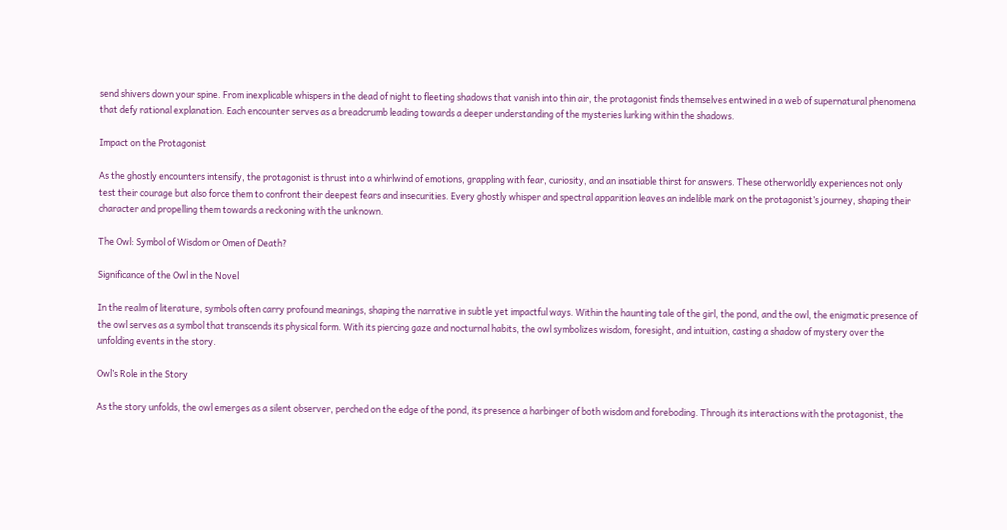send shivers down your spine. From inexplicable whispers in the dead of night to fleeting shadows that vanish into thin air, the protagonist finds themselves entwined in a web of supernatural phenomena that defy rational explanation. Each encounter serves as a breadcrumb leading towards a deeper understanding of the mysteries lurking within the shadows.

Impact on the Protagonist

As the ghostly encounters intensify, the protagonist is thrust into a whirlwind of emotions, grappling with fear, curiosity, and an insatiable thirst for answers. These otherworldly experiences not only test their courage but also force them to confront their deepest fears and insecurities. Every ghostly whisper and spectral apparition leaves an indelible mark on the protagonist’s journey, shaping their character and propelling them towards a reckoning with the unknown.

The Owl: Symbol of Wisdom or Omen of Death?

Significance of the Owl in the Novel

In the realm of literature, symbols often carry profound meanings, shaping the narrative in subtle yet impactful ways. Within the haunting tale of the girl, the pond, and the owl, the enigmatic presence of the owl serves as a symbol that transcends its physical form. With its piercing gaze and nocturnal habits, the owl symbolizes wisdom, foresight, and intuition, casting a shadow of mystery over the unfolding events in the story.

Owl’s Role in the Story

As the story unfolds, the owl emerges as a silent observer, perched on the edge of the pond, its presence a harbinger of both wisdom and foreboding. Through its interactions with the protagonist, the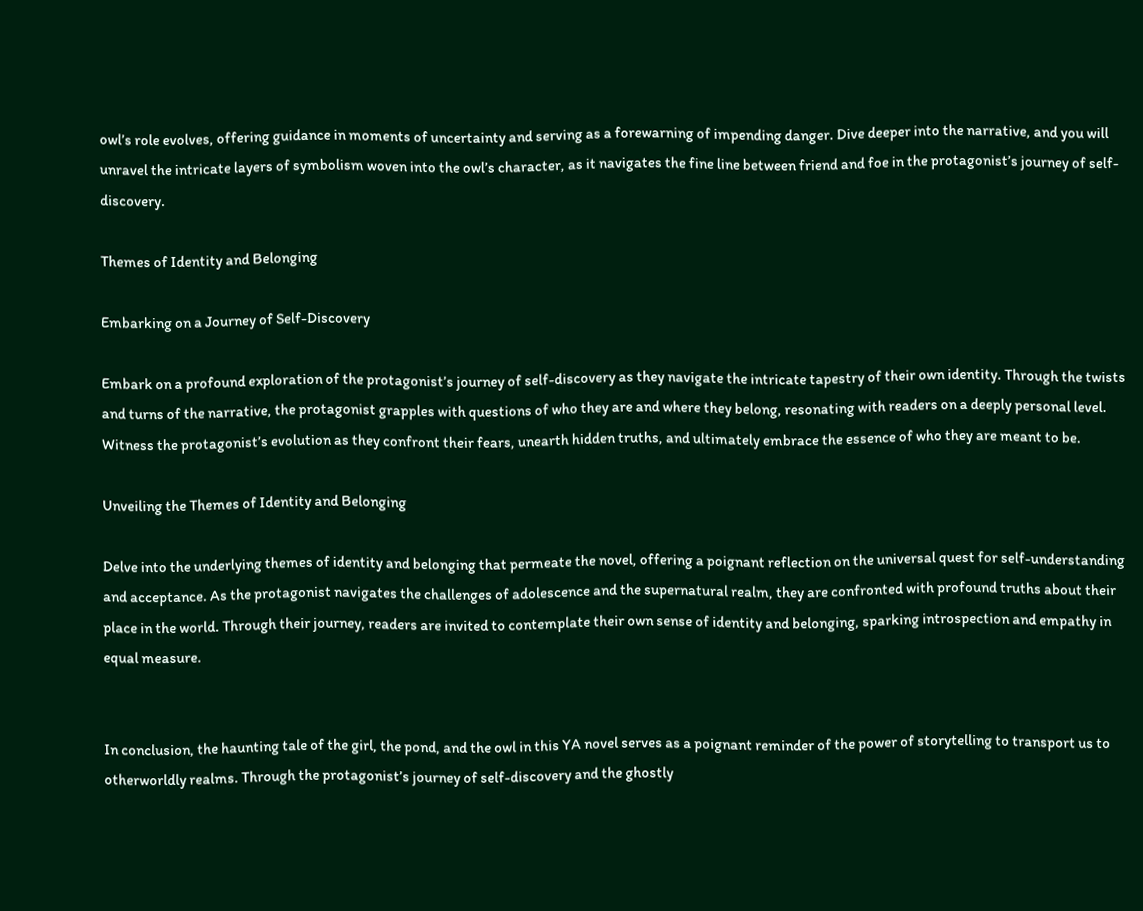owl’s role evolves, offering guidance in moments of uncertainty and serving as a forewarning of impending danger. Dive deeper into the narrative, and you will unravel the intricate layers of symbolism woven into the owl’s character, as it navigates the fine line between friend and foe in the protagonist’s journey of self-discovery.

Themes of Identity and Belonging

Embarking on a Journey of Self-Discovery

Embark on a profound exploration of the protagonist’s journey of self-discovery as they navigate the intricate tapestry of their own identity. Through the twists and turns of the narrative, the protagonist grapples with questions of who they are and where they belong, resonating with readers on a deeply personal level. Witness the protagonist’s evolution as they confront their fears, unearth hidden truths, and ultimately embrace the essence of who they are meant to be.

Unveiling the Themes of Identity and Belonging

Delve into the underlying themes of identity and belonging that permeate the novel, offering a poignant reflection on the universal quest for self-understanding and acceptance. As the protagonist navigates the challenges of adolescence and the supernatural realm, they are confronted with profound truths about their place in the world. Through their journey, readers are invited to contemplate their own sense of identity and belonging, sparking introspection and empathy in equal measure.


In conclusion, the haunting tale of the girl, the pond, and the owl in this YA novel serves as a poignant reminder of the power of storytelling to transport us to otherworldly realms. Through the protagonist’s journey of self-discovery and the ghostly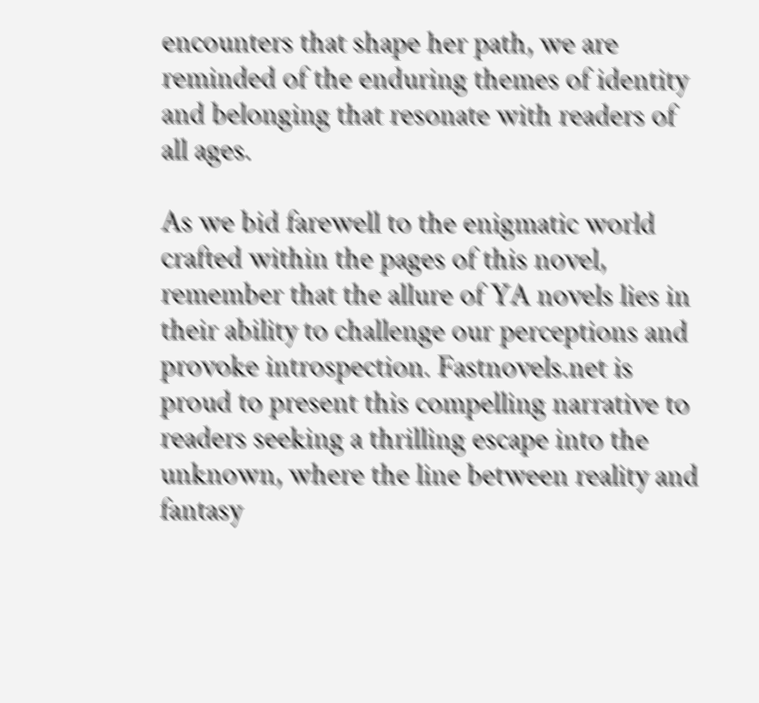encounters that shape her path, we are reminded of the enduring themes of identity and belonging that resonate with readers of all ages.

As we bid farewell to the enigmatic world crafted within the pages of this novel, remember that the allure of YA novels lies in their ability to challenge our perceptions and provoke introspection. Fastnovels.net is proud to present this compelling narrative to readers seeking a thrilling escape into the unknown, where the line between reality and fantasy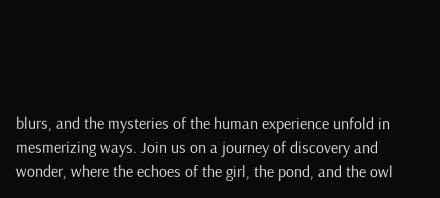blurs, and the mysteries of the human experience unfold in mesmerizing ways. Join us on a journey of discovery and wonder, where the echoes of the girl, the pond, and the owl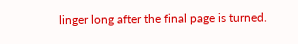linger long after the final page is turned.